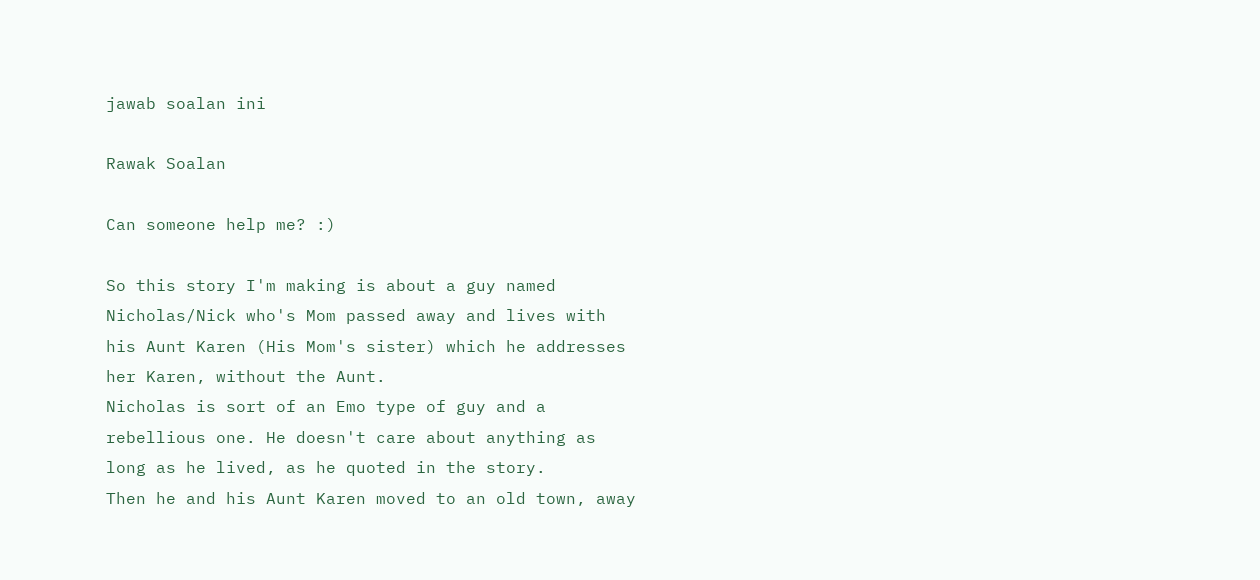jawab soalan ini

Rawak Soalan

Can someone help me? :)

So this story I'm making is about a guy named Nicholas/Nick who's Mom passed away and lives with his Aunt Karen (His Mom's sister) which he addresses her Karen, without the Aunt.
Nicholas is sort of an Emo type of guy and a rebellious one. He doesn't care about anything as long as he lived, as he quoted in the story.
Then he and his Aunt Karen moved to an old town, away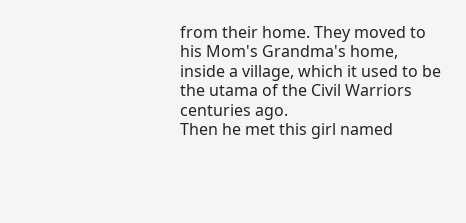from their home. They moved to his Mom's Grandma's home, inside a village, which it used to be the utama of the Civil Warriors centuries ago.
Then he met this girl named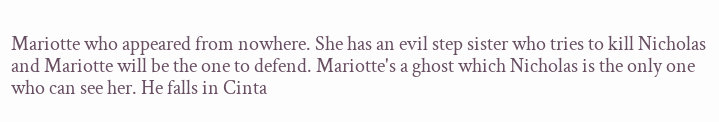Mariotte who appeared from nowhere. She has an evil step sister who tries to kill Nicholas and Mariotte will be the one to defend. Mariotte's a ghost which Nicholas is the only one who can see her. He falls in Cinta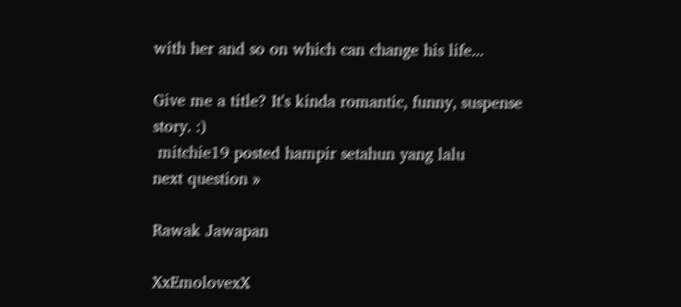with her and so on which can change his life...

Give me a title? It's kinda romantic, funny, suspense story. :)
 mitchie19 posted hampir setahun yang lalu
next question »

Rawak Jawapan

XxEmolovexX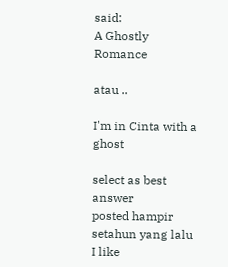said:
A Ghostly Romance

atau ..

I'm in Cinta with a ghost

select as best answer
posted hampir setahun yang lalu
I like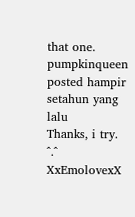that one.
pumpkinqueen posted hampir setahun yang lalu
Thanks, i try. ^.^
XxEmolovexX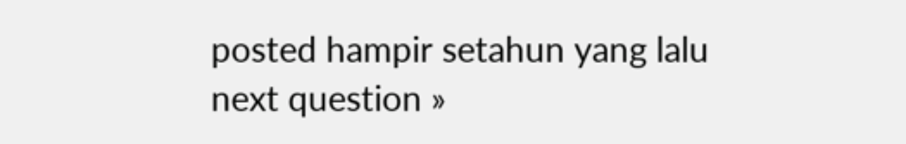posted hampir setahun yang lalu
next question »